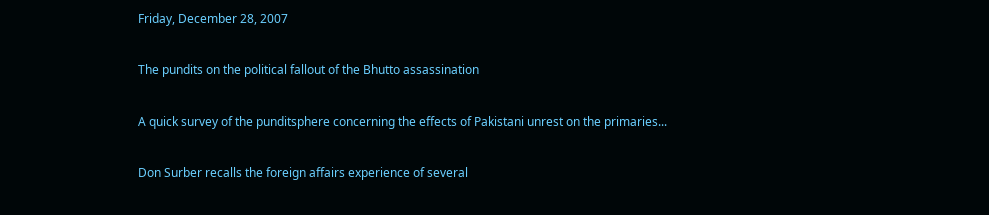Friday, December 28, 2007

The pundits on the political fallout of the Bhutto assassination

A quick survey of the punditsphere concerning the effects of Pakistani unrest on the primaries...

Don Surber recalls the foreign affairs experience of several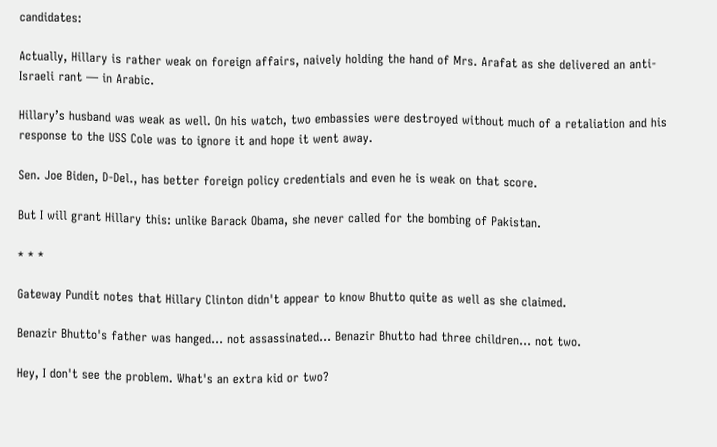candidates:

Actually, Hillary is rather weak on foreign affairs, naively holding the hand of Mrs. Arafat as she delivered an anti-Israeli rant — in Arabic.

Hillary’s husband was weak as well. On his watch, two embassies were destroyed without much of a retaliation and his response to the USS Cole was to ignore it and hope it went away.

Sen. Joe Biden, D-Del., has better foreign policy credentials and even he is weak on that score.

But I will grant Hillary this: unlike Barack Obama, she never called for the bombing of Pakistan.

* * *

Gateway Pundit notes that Hillary Clinton didn't appear to know Bhutto quite as well as she claimed.

Benazir Bhutto's father was hanged... not assassinated... Benazir Bhutto had three children... not two.

Hey, I don't see the problem. What's an extra kid or two?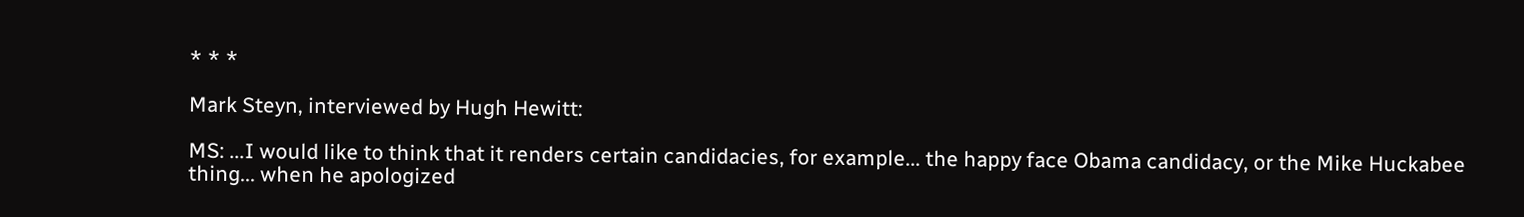* * *

Mark Steyn, interviewed by Hugh Hewitt:

MS: ...I would like to think that it renders certain candidacies, for example... the happy face Obama candidacy, or the Mike Huckabee thing... when he apologized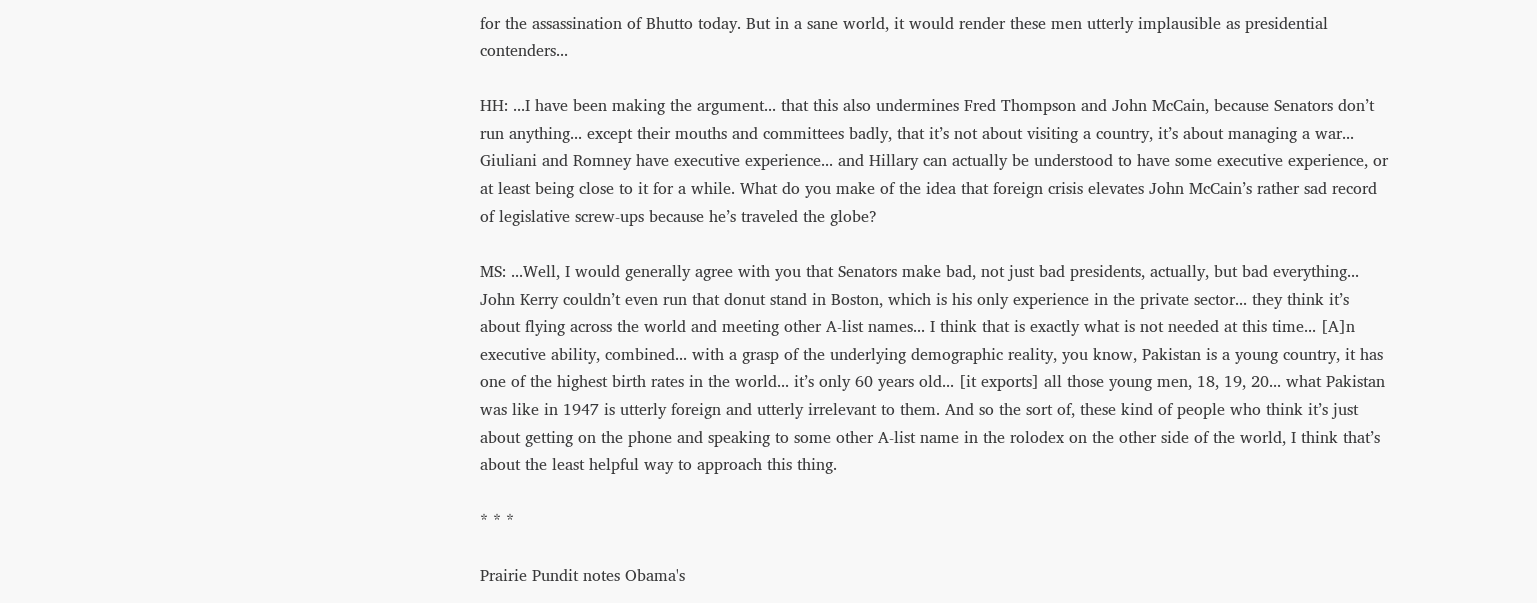for the assassination of Bhutto today. But in a sane world, it would render these men utterly implausible as presidential contenders...

HH: ...I have been making the argument... that this also undermines Fred Thompson and John McCain, because Senators don’t run anything... except their mouths and committees badly, that it’s not about visiting a country, it’s about managing a war... Giuliani and Romney have executive experience... and Hillary can actually be understood to have some executive experience, or at least being close to it for a while. What do you make of the idea that foreign crisis elevates John McCain’s rather sad record of legislative screw-ups because he’s traveled the globe?

MS: ...Well, I would generally agree with you that Senators make bad, not just bad presidents, actually, but bad everything... John Kerry couldn’t even run that donut stand in Boston, which is his only experience in the private sector... they think it’s about flying across the world and meeting other A-list names... I think that is exactly what is not needed at this time... [A]n executive ability, combined... with a grasp of the underlying demographic reality, you know, Pakistan is a young country, it has one of the highest birth rates in the world... it’s only 60 years old... [it exports] all those young men, 18, 19, 20... what Pakistan was like in 1947 is utterly foreign and utterly irrelevant to them. And so the sort of, these kind of people who think it’s just about getting on the phone and speaking to some other A-list name in the rolodex on the other side of the world, I think that’s about the least helpful way to approach this thing.

* * *

Prairie Pundit notes Obama's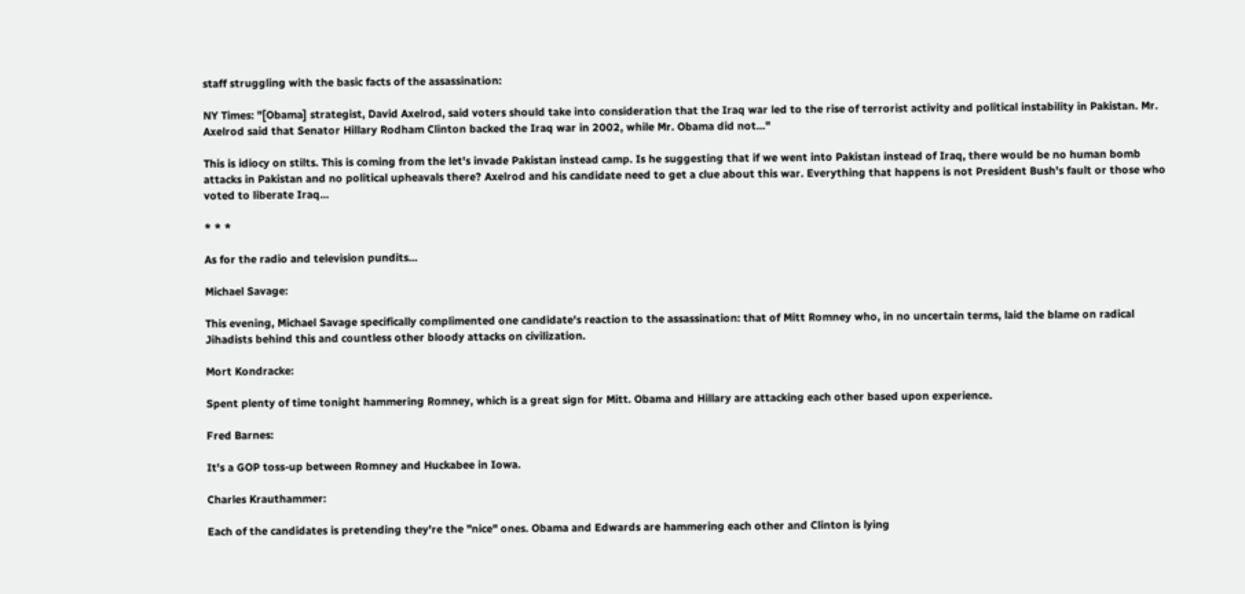staff struggling with the basic facts of the assassination:

NY Times: "[Obama] strategist, David Axelrod, said voters should take into consideration that the Iraq war led to the rise of terrorist activity and political instability in Pakistan. Mr. Axelrod said that Senator Hillary Rodham Clinton backed the Iraq war in 2002, while Mr. Obama did not..."

This is idiocy on stilts. This is coming from the let's invade Pakistan instead camp. Is he suggesting that if we went into Pakistan instead of Iraq, there would be no human bomb attacks in Pakistan and no political upheavals there? Axelrod and his candidate need to get a clue about this war. Everything that happens is not President Bush's fault or those who voted to liberate Iraq...

* * *

As for the radio and television pundits...

Michael Savage:

This evening, Michael Savage specifically complimented one candidate's reaction to the assassination: that of Mitt Romney who, in no uncertain terms, laid the blame on radical Jihadists behind this and countless other bloody attacks on civilization.

Mort Kondracke:

Spent plenty of time tonight hammering Romney, which is a great sign for Mitt. Obama and Hillary are attacking each other based upon experience.

Fred Barnes:

It's a GOP toss-up between Romney and Huckabee in Iowa.

Charles Krauthammer:

Each of the candidates is pretending they're the "nice" ones. Obama and Edwards are hammering each other and Clinton is lying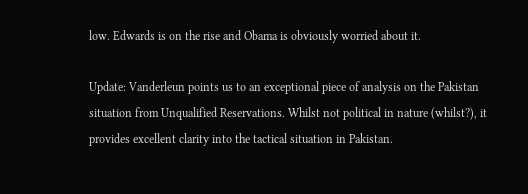low. Edwards is on the rise and Obama is obviously worried about it.

Update: Vanderleun points us to an exceptional piece of analysis on the Pakistan situation from Unqualified Reservations. Whilst not political in nature (whilst?), it provides excellent clarity into the tactical situation in Pakistan.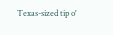Texas-sized tip o'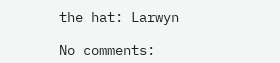the hat: Larwyn

No comments: